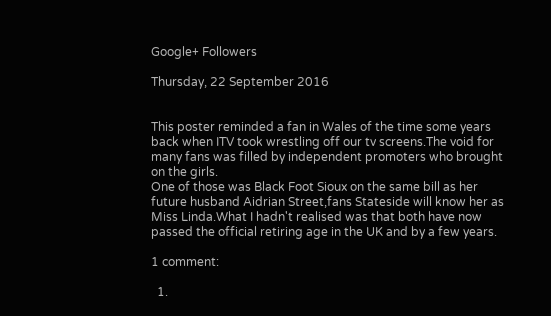Google+ Followers

Thursday, 22 September 2016


This poster reminded a fan in Wales of the time some years back when ITV took wrestling off our tv screens.The void for many fans was filled by independent promoters who brought on the girls.
One of those was Black Foot Sioux on the same bill as her future husband Aidrian Street,fans Stateside will know her as Miss Linda.What I hadn't realised was that both have now passed the official retiring age in the UK and by a few years.

1 comment:

  1.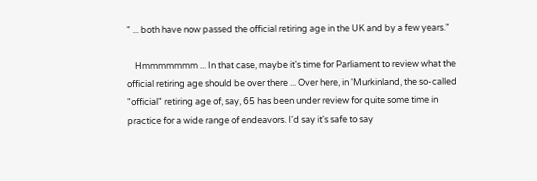" ... both have now passed the official retiring age in the UK and by a few years."

    Hmmmmmmm ... In that case, maybe it's time for Parliament to review what the official retiring age should be over there ... Over here, in 'Murkinland, the so-called "official" retiring age of, say, 65 has been under review for quite some time in practice for a wide range of endeavors. I'd say it's safe to say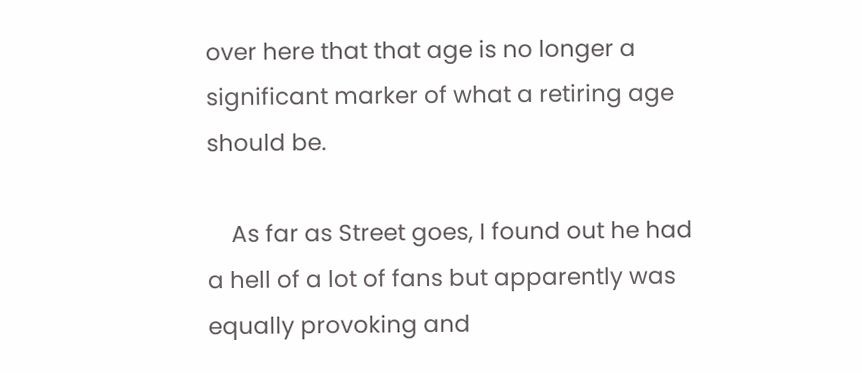over here that that age is no longer a significant marker of what a retiring age should be.

    As far as Street goes, I found out he had a hell of a lot of fans but apparently was equally provoking and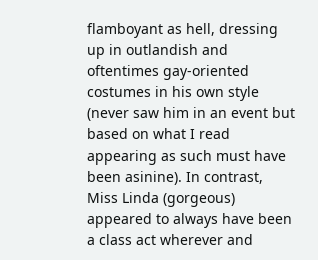flamboyant as hell, dressing up in outlandish and oftentimes gay-oriented costumes in his own style (never saw him in an event but based on what I read appearing as such must have been asinine). In contrast, Miss Linda (gorgeous) appeared to always have been a class act wherever and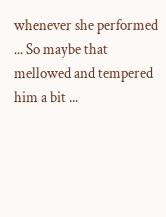whenever she performed ... So maybe that mellowed and tempered him a bit ...